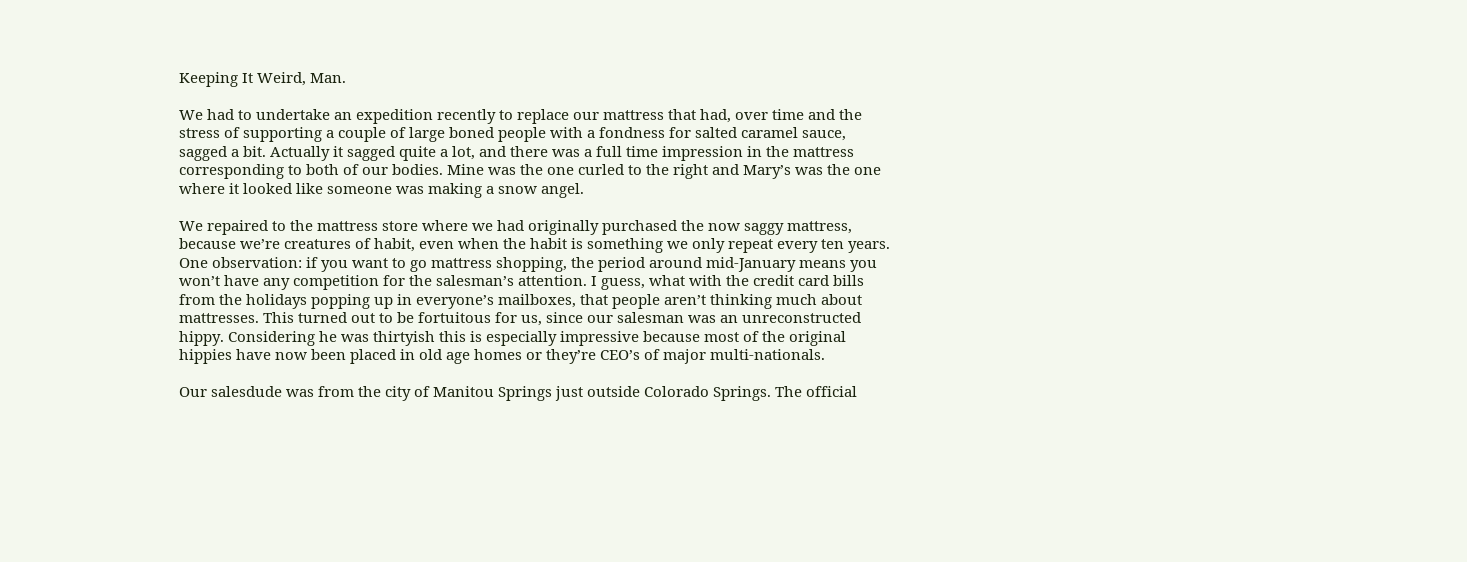Keeping It Weird, Man.

We had to undertake an expedition recently to replace our mattress that had, over time and the stress of supporting a couple of large boned people with a fondness for salted caramel sauce, sagged a bit. Actually it sagged quite a lot, and there was a full time impression in the mattress corresponding to both of our bodies. Mine was the one curled to the right and Mary’s was the one where it looked like someone was making a snow angel.

We repaired to the mattress store where we had originally purchased the now saggy mattress, because we’re creatures of habit, even when the habit is something we only repeat every ten years. One observation: if you want to go mattress shopping, the period around mid-January means you won’t have any competition for the salesman’s attention. I guess, what with the credit card bills from the holidays popping up in everyone’s mailboxes, that people aren’t thinking much about mattresses. This turned out to be fortuitous for us, since our salesman was an unreconstructed hippy. Considering he was thirtyish this is especially impressive because most of the original hippies have now been placed in old age homes or they’re CEO’s of major multi-nationals.

Our salesdude was from the city of Manitou Springs just outside Colorado Springs. The official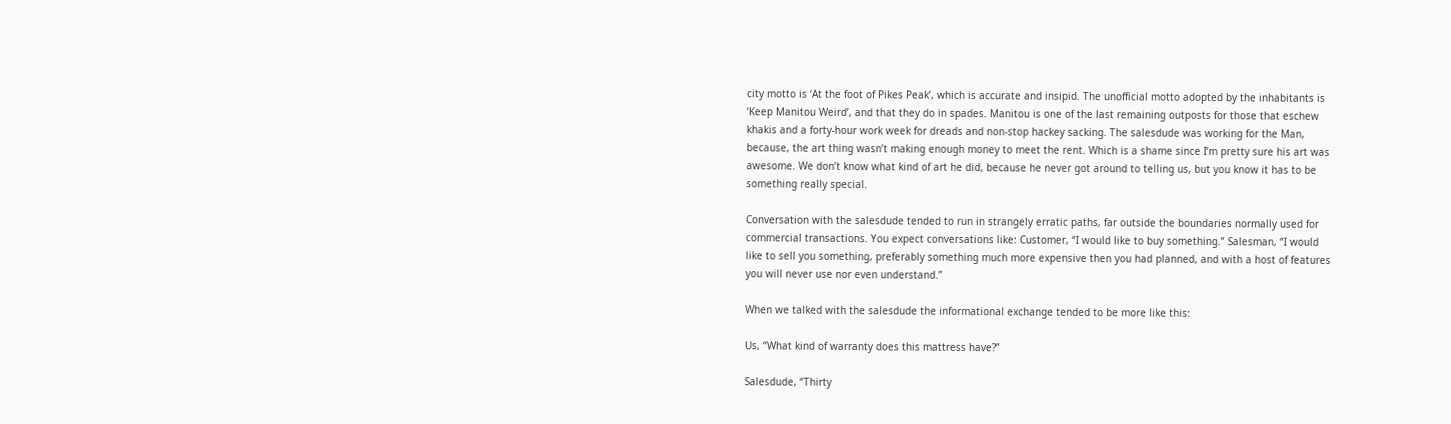city motto is ‘At the foot of Pikes Peak’, which is accurate and insipid. The unofficial motto adopted by the inhabitants is ‘Keep Manitou Weird’, and that they do in spades. Manitou is one of the last remaining outposts for those that eschew khakis and a forty-hour work week for dreads and non-stop hackey sacking. The salesdude was working for the Man, because, the art thing wasn’t making enough money to meet the rent. Which is a shame since I’m pretty sure his art was awesome. We don’t know what kind of art he did, because he never got around to telling us, but you know it has to be something really special.

Conversation with the salesdude tended to run in strangely erratic paths, far outside the boundaries normally used for commercial transactions. You expect conversations like: Customer, “I would like to buy something.” Salesman, “I would like to sell you something, preferably something much more expensive then you had planned, and with a host of features you will never use nor even understand.”

When we talked with the salesdude the informational exchange tended to be more like this:

Us, “What kind of warranty does this mattress have?”

Salesdude, “Thirty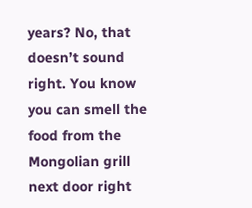years? No, that doesn’t sound right. You know you can smell the food from the Mongolian grill next door right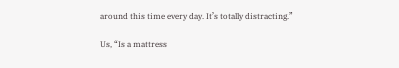around this time every day. It’s totally distracting.”

Us, “Is a mattress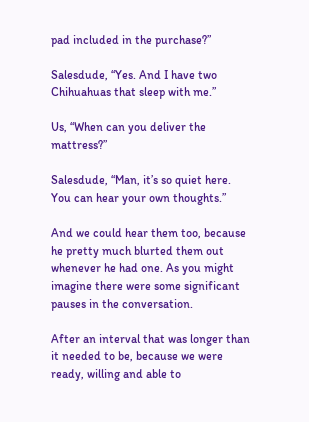pad included in the purchase?”

Salesdude, “Yes. And I have two Chihuahuas that sleep with me.”

Us, “When can you deliver the mattress?”

Salesdude, “Man, it’s so quiet here. You can hear your own thoughts.”

And we could hear them too, because he pretty much blurted them out whenever he had one. As you might imagine there were some significant pauses in the conversation.

After an interval that was longer than it needed to be, because we were ready, willing and able to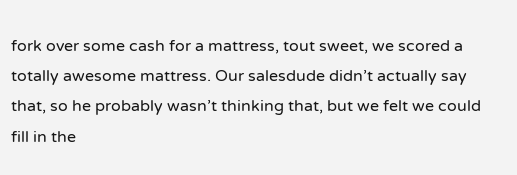fork over some cash for a mattress, tout sweet, we scored a totally awesome mattress. Our salesdude didn’t actually say that, so he probably wasn’t thinking that, but we felt we could fill in the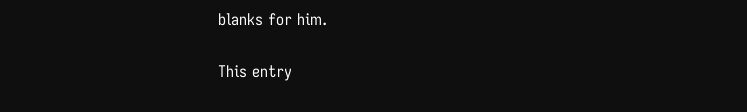blanks for him.

This entry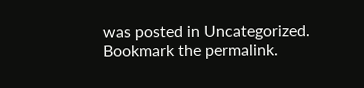was posted in Uncategorized. Bookmark the permalink.